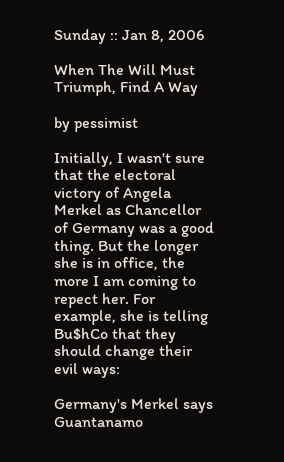Sunday :: Jan 8, 2006

When The Will Must Triumph, Find A Way

by pessimist

Initially, I wasn't sure that the electoral victory of Angela Merkel as Chancellor of Germany was a good thing. But the longer she is in office, the more I am coming to repect her. For example, she is telling Bu$hCo that they should change their evil ways:

Germany's Merkel says Guantanamo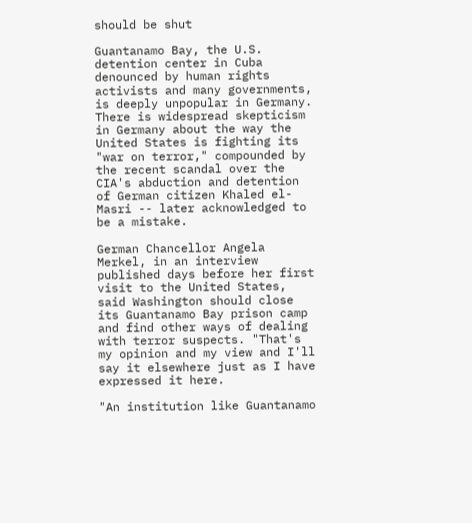should be shut

Guantanamo Bay, the U.S. detention center in Cuba denounced by human rights activists and many governments, is deeply unpopular in Germany. There is widespread skepticism in Germany about the way the United States is fighting its "war on terror," compounded by the recent scandal over the CIA's abduction and detention of German citizen Khaled el-Masri -- later acknowledged to be a mistake.

German Chancellor Angela Merkel, in an interview published days before her first visit to the United States, said Washington should close its Guantanamo Bay prison camp and find other ways of dealing with terror suspects. "That's my opinion and my view and I'll say it elsewhere just as I have expressed it here.

"An institution like Guantanamo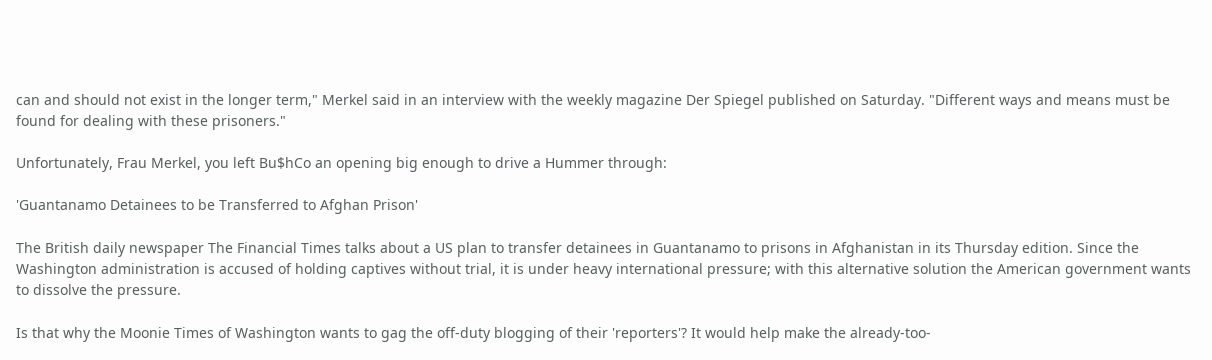can and should not exist in the longer term," Merkel said in an interview with the weekly magazine Der Spiegel published on Saturday. "Different ways and means must be found for dealing with these prisoners."

Unfortunately, Frau Merkel, you left Bu$hCo an opening big enough to drive a Hummer through:

'Guantanamo Detainees to be Transferred to Afghan Prison'

The British daily newspaper The Financial Times talks about a US plan to transfer detainees in Guantanamo to prisons in Afghanistan in its Thursday edition. Since the Washington administration is accused of holding captives without trial, it is under heavy international pressure; with this alternative solution the American government wants to dissolve the pressure.

Is that why the Moonie Times of Washington wants to gag the off-duty blogging of their 'reporters'? It would help make the already-too-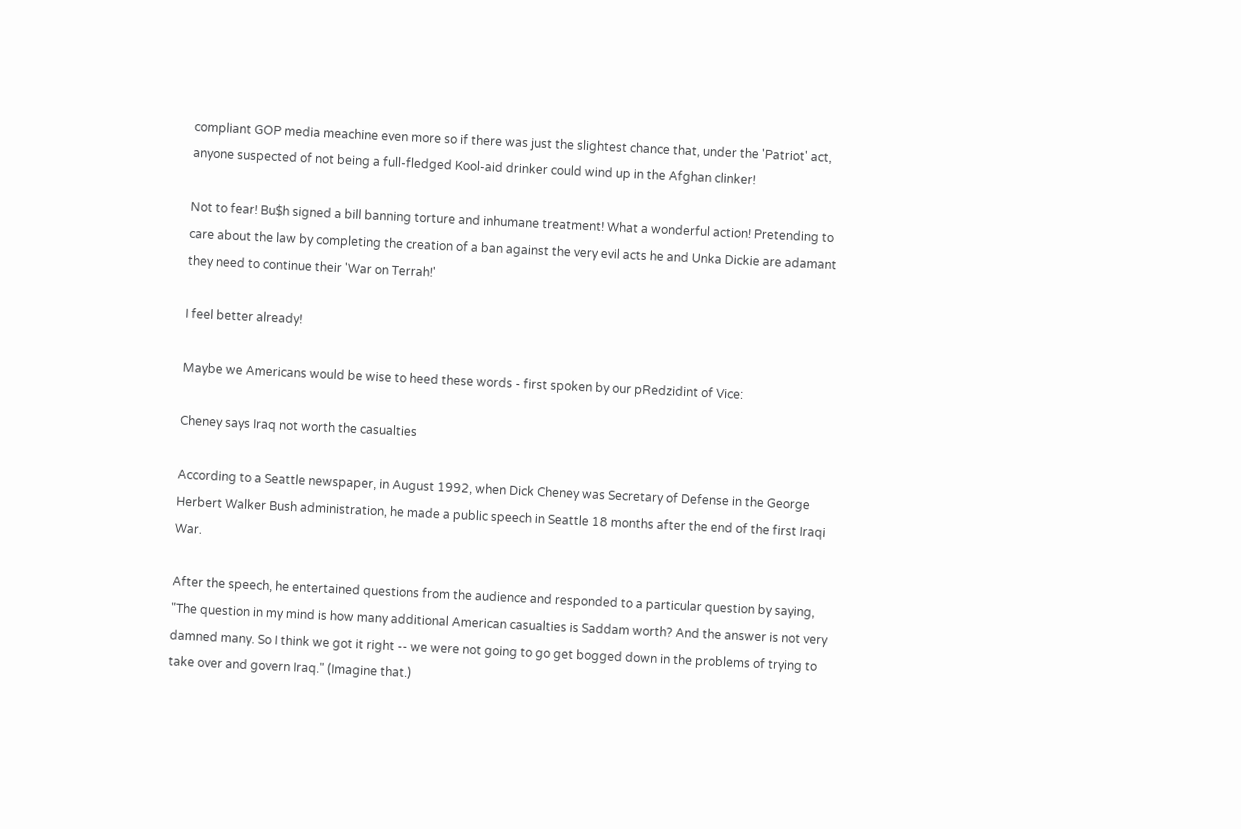compliant GOP media meachine even more so if there was just the slightest chance that, under the 'Patriot' act, anyone suspected of not being a full-fledged Kool-aid drinker could wind up in the Afghan clinker!

Not to fear! Bu$h signed a bill banning torture and inhumane treatment! What a wonderful action! Pretending to care about the law by completing the creation of a ban against the very evil acts he and Unka Dickie are adamant they need to continue their 'War on Terrah!'

I feel better already!

Maybe we Americans would be wise to heed these words - first spoken by our pRedzidint of Vice:

Cheney says Iraq not worth the casualties

According to a Seattle newspaper, in August 1992, when Dick Cheney was Secretary of Defense in the George Herbert Walker Bush administration, he made a public speech in Seattle 18 months after the end of the first Iraqi War.

After the speech, he entertained questions from the audience and responded to a particular question by saying, "The question in my mind is how many additional American casualties is Saddam worth? And the answer is not very damned many. So I think we got it right -- we were not going to go get bogged down in the problems of trying to take over and govern Iraq." (Imagine that.)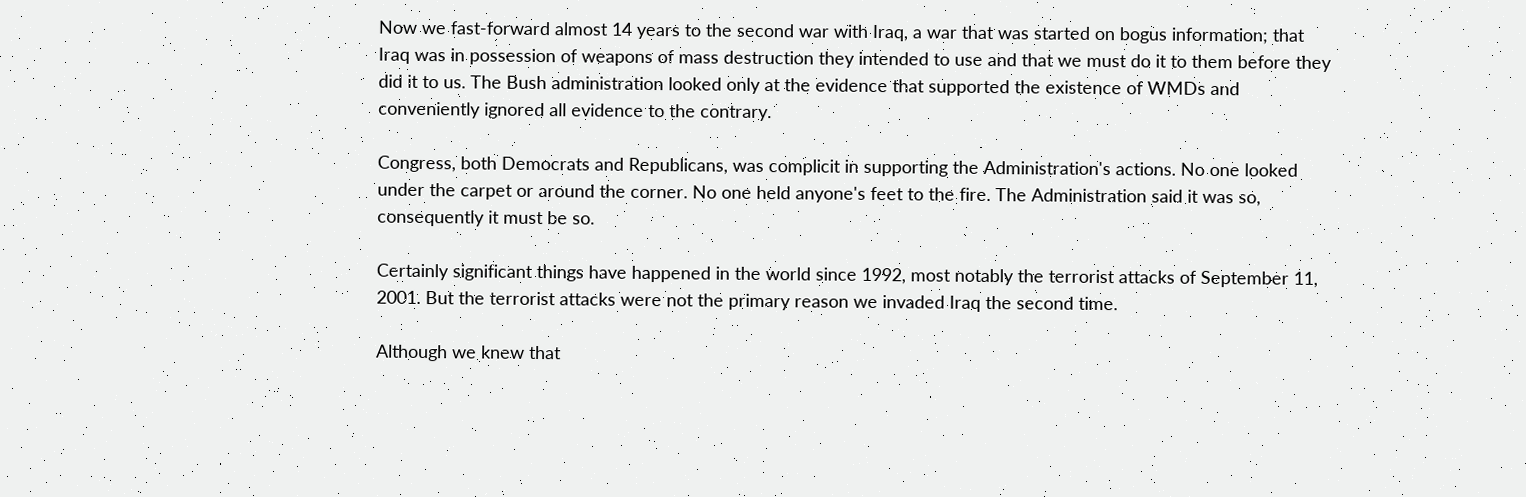Now we fast-forward almost 14 years to the second war with Iraq, a war that was started on bogus information; that Iraq was in possession of weapons of mass destruction they intended to use and that we must do it to them before they did it to us. The Bush administration looked only at the evidence that supported the existence of WMDs and conveniently ignored all evidence to the contrary.

Congress, both Democrats and Republicans, was complicit in supporting the Administration's actions. No one looked under the carpet or around the corner. No one held anyone's feet to the fire. The Administration said it was so, consequently it must be so.

Certainly significant things have happened in the world since 1992, most notably the terrorist attacks of September 11, 2001. But the terrorist attacks were not the primary reason we invaded Iraq the second time.

Although we knew that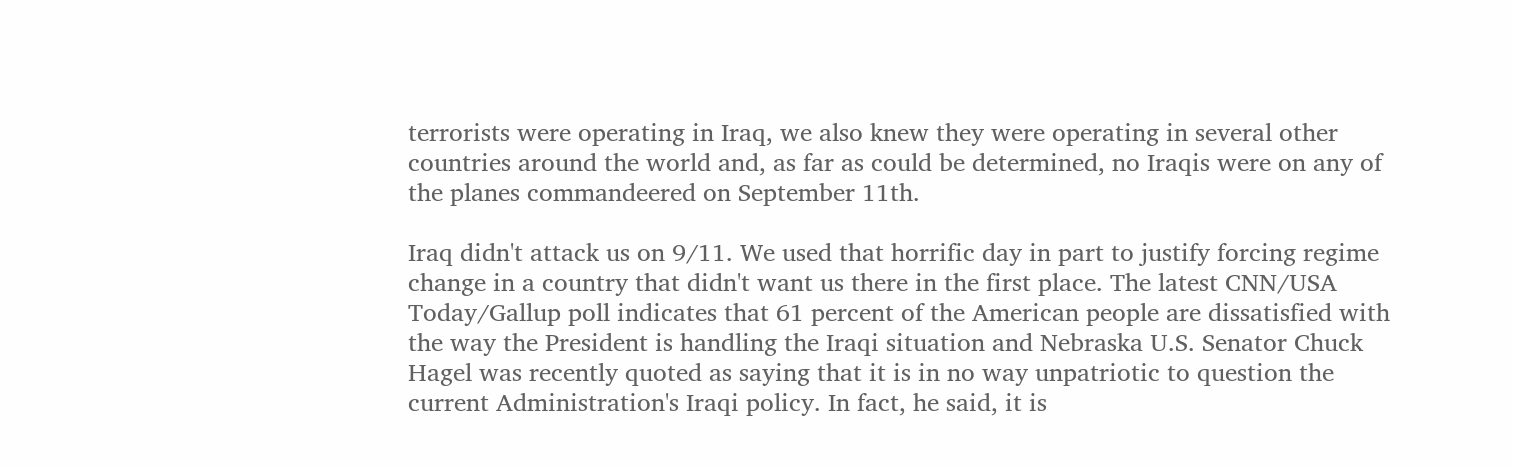terrorists were operating in Iraq, we also knew they were operating in several other countries around the world and, as far as could be determined, no Iraqis were on any of the planes commandeered on September 11th.

Iraq didn't attack us on 9/11. We used that horrific day in part to justify forcing regime change in a country that didn't want us there in the first place. The latest CNN/USA Today/Gallup poll indicates that 61 percent of the American people are dissatisfied with the way the President is handling the Iraqi situation and Nebraska U.S. Senator Chuck Hagel was recently quoted as saying that it is in no way unpatriotic to question the current Administration's Iraqi policy. In fact, he said, it is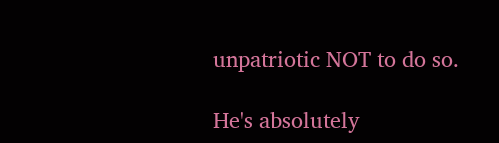unpatriotic NOT to do so.

He's absolutely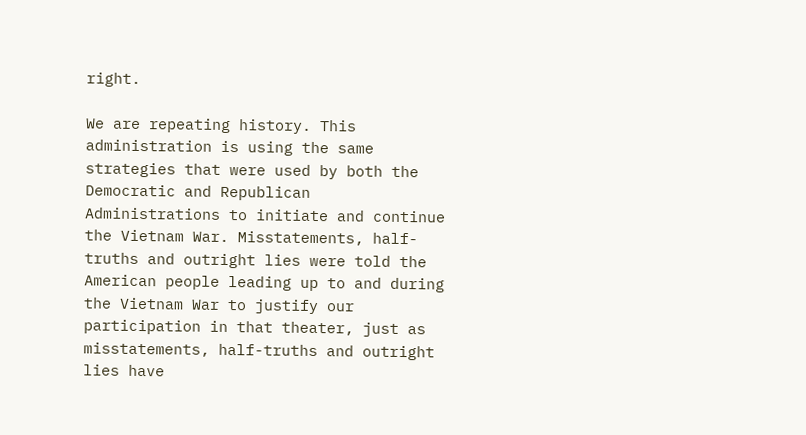right.

We are repeating history. This administration is using the same strategies that were used by both the Democratic and Republican Administrations to initiate and continue the Vietnam War. Misstatements, half-truths and outright lies were told the American people leading up to and during the Vietnam War to justify our participation in that theater, just as misstatements, half-truths and outright lies have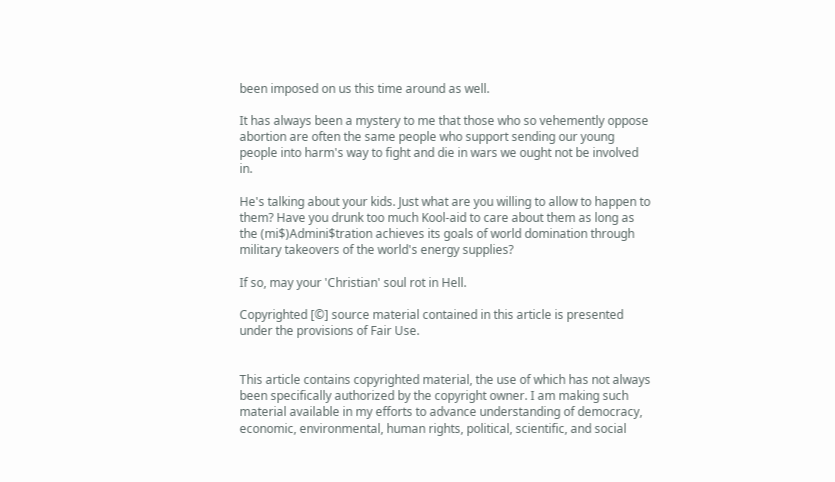been imposed on us this time around as well.

It has always been a mystery to me that those who so vehemently oppose abortion are often the same people who support sending our young people into harm's way to fight and die in wars we ought not be involved in.

He's talking about your kids. Just what are you willing to allow to happen to them? Have you drunk too much Kool-aid to care about them as long as the (mi$)Admini$tration achieves its goals of world domination through military takeovers of the world's energy supplies?

If so, may your 'Christian' soul rot in Hell.

Copyrighted [©] source material contained in this article is presented under the provisions of Fair Use.


This article contains copyrighted material, the use of which has not always been specifically authorized by the copyright owner. I am making such material available in my efforts to advance understanding of democracy, economic, environmental, human rights, political, scientific, and social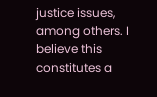justice issues, among others. I believe this constitutes a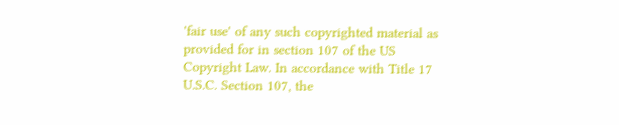'fair use' of any such copyrighted material as provided for in section 107 of the US Copyright Law. In accordance with Title 17 U.S.C. Section 107, the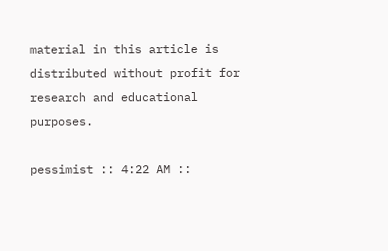material in this article is distributed without profit for research and educational purposes.

pessimist :: 4:22 AM ::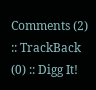Comments (2) :: TrackBack (0) :: Digg It!